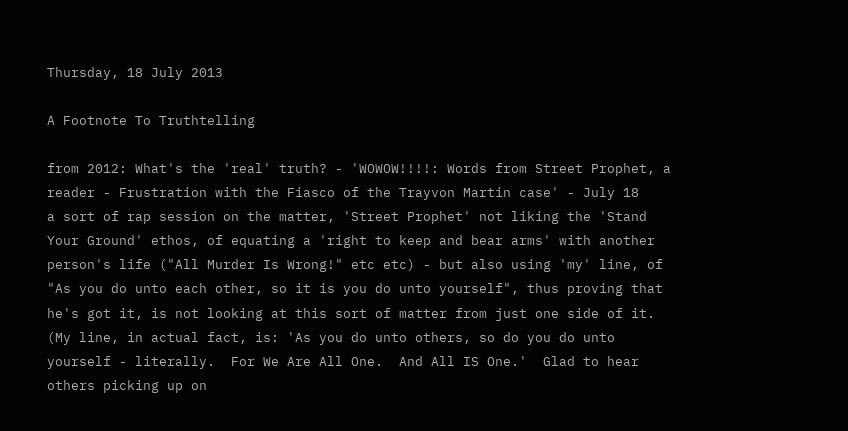Thursday, 18 July 2013

A Footnote To Truthtelling

from 2012: What's the 'real' truth? - 'WOWOW!!!!: Words from Street Prophet, a reader - Frustration with the Fiasco of the Trayvon Martin case' - July 18
a sort of rap session on the matter, 'Street Prophet' not liking the 'Stand Your Ground' ethos, of equating a 'right to keep and bear arms' with another person's life ("All Murder Is Wrong!" etc etc) - but also using 'my' line, of "As you do unto each other, so it is you do unto yourself", thus proving that he's got it, is not looking at this sort of matter from just one side of it.  (My line, in actual fact, is: 'As you do unto others, so do you do unto yourself - literally.  For We Are All One.  And All IS One.'  Glad to hear others picking up on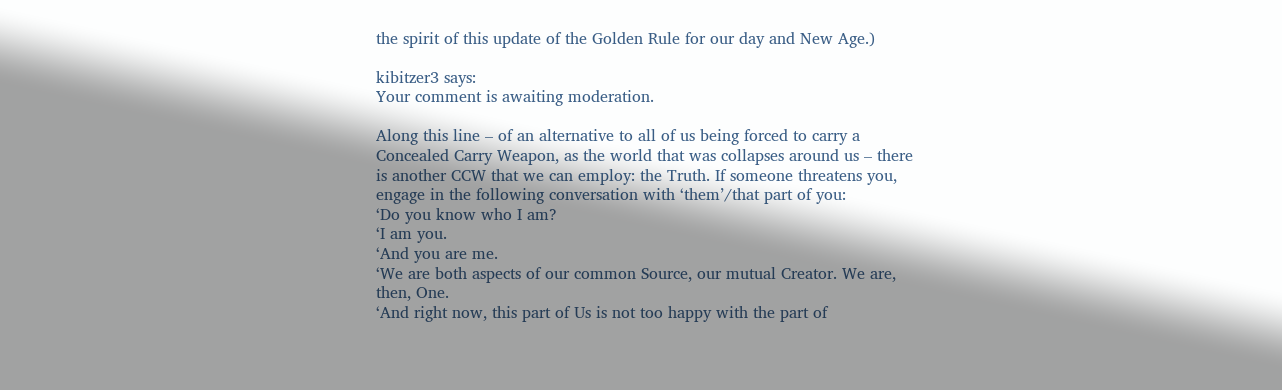the spirit of this update of the Golden Rule for our day and New Age.)

kibitzer3 says:
Your comment is awaiting moderation.

Along this line – of an alternative to all of us being forced to carry a Concealed Carry Weapon, as the world that was collapses around us – there is another CCW that we can employ: the Truth. If someone threatens you, engage in the following conversation with ‘them’/that part of you:
‘Do you know who I am?
‘I am you.
‘And you are me.
‘We are both aspects of our common Source, our mutual Creator. We are, then, One.
‘And right now, this part of Us is not too happy with the part of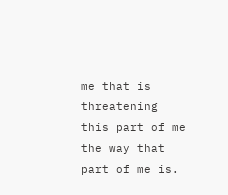me that is threatening this part of me the way that part of me is.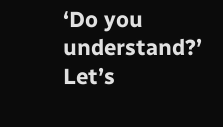‘Do you understand?’
Let’s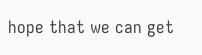hope that we can get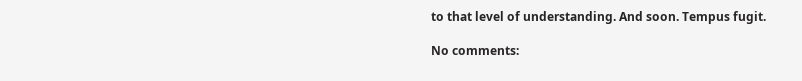to that level of understanding. And soon. Tempus fugit.

No comments: